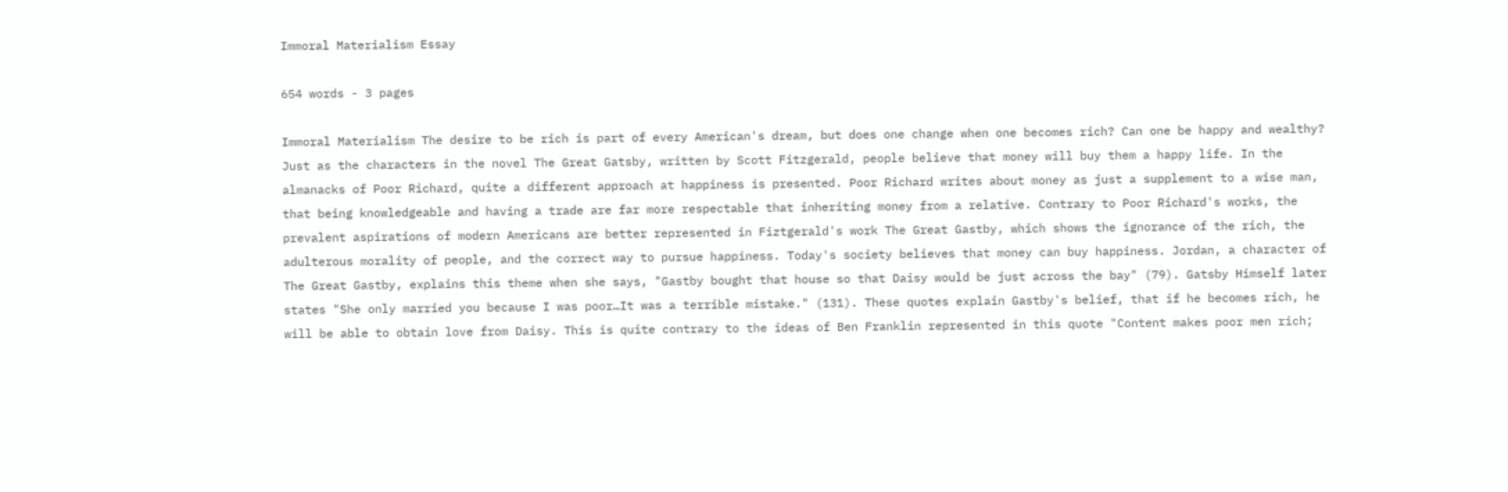Immoral Materialism Essay

654 words - 3 pages

Immoral Materialism The desire to be rich is part of every American's dream, but does one change when one becomes rich? Can one be happy and wealthy? Just as the characters in the novel The Great Gatsby, written by Scott Fitzgerald, people believe that money will buy them a happy life. In the almanacks of Poor Richard, quite a different approach at happiness is presented. Poor Richard writes about money as just a supplement to a wise man, that being knowledgeable and having a trade are far more respectable that inheriting money from a relative. Contrary to Poor Richard's works, the prevalent aspirations of modern Americans are better represented in Fiztgerald's work The Great Gastby, which shows the ignorance of the rich, the adulterous morality of people, and the correct way to pursue happiness. Today's society believes that money can buy happiness. Jordan, a character of The Great Gastby, explains this theme when she says, "Gastby bought that house so that Daisy would be just across the bay" (79). Gatsby Himself later states "She only married you because I was poor…It was a terrible mistake." (131). These quotes explain Gastby's belief, that if he becomes rich, he will be able to obtain love from Daisy. This is quite contrary to the ideas of Ben Franklin represented in this quote "Content makes poor men rich;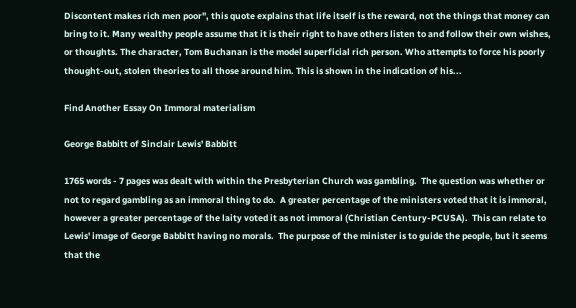Discontent makes rich men poor", this quote explains that life itself is the reward, not the things that money can bring to it. Many wealthy people assume that it is their right to have others listen to and follow their own wishes, or thoughts. The character, Tom Buchanan is the model superficial rich person. Who attempts to force his poorly thought-out, stolen theories to all those around him. This is shown in the indication of his...

Find Another Essay On Immoral materialism

George Babbitt of Sinclair Lewis' Babbitt

1765 words - 7 pages was dealt with within the Presbyterian Church was gambling.  The question was whether or not to regard gambling as an immoral thing to do.  A greater percentage of the ministers voted that it is immoral, however a greater percentage of the laity voted it as not immoral (Christian Century-PCUSA).  This can relate to Lewis' image of George Babbitt having no morals.  The purpose of the minister is to guide the people, but it seems that the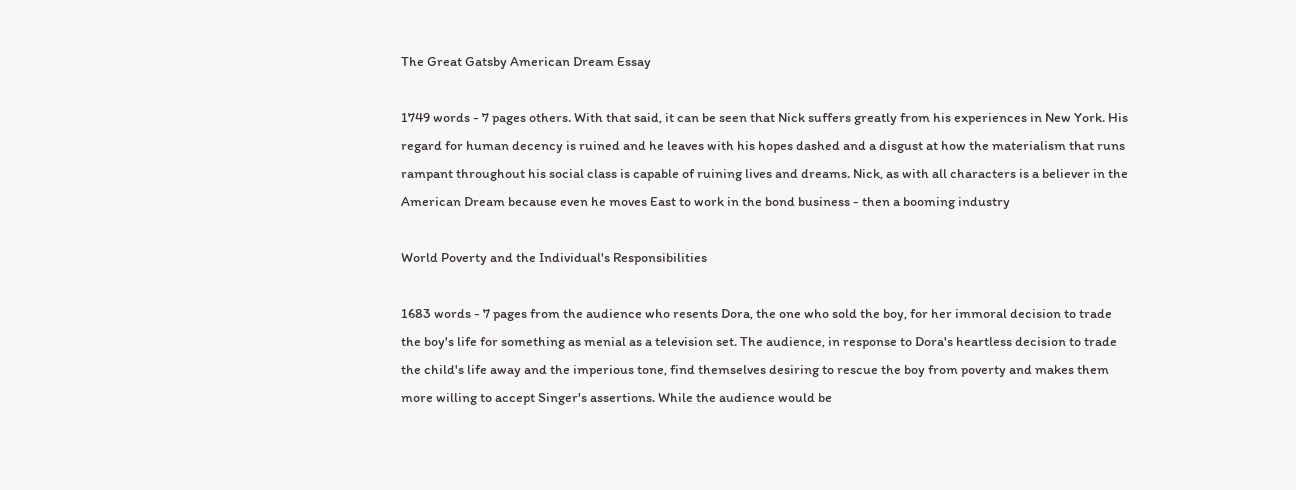The Great Gatsby American Dream Essay

1749 words - 7 pages others. With that said, it can be seen that Nick suffers greatly from his experiences in New York. His regard for human decency is ruined and he leaves with his hopes dashed and a disgust at how the materialism that runs rampant throughout his social class is capable of ruining lives and dreams. Nick, as with all characters is a believer in the American Dream because even he moves East to work in the bond business - then a booming industry

World Poverty and the Individual's Responsibilities

1683 words - 7 pages from the audience who resents Dora, the one who sold the boy, for her immoral decision to trade the boy's life for something as menial as a television set. The audience, in response to Dora's heartless decision to trade the child's life away and the imperious tone, find themselves desiring to rescue the boy from poverty and makes them more willing to accept Singer's assertions. While the audience would be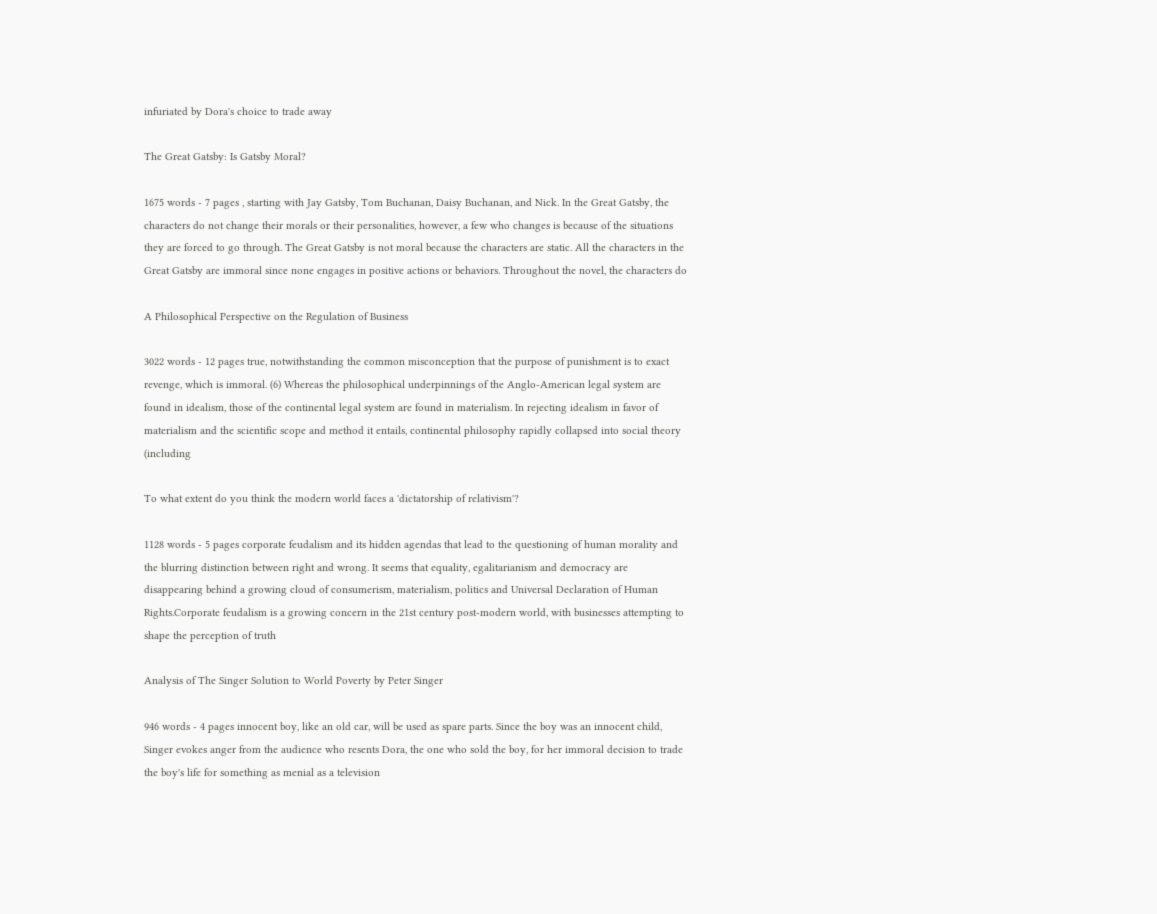infuriated by Dora's choice to trade away

The Great Gatsby: Is Gatsby Moral?

1675 words - 7 pages , starting with Jay Gatsby, Tom Buchanan, Daisy Buchanan, and Nick. In the Great Gatsby, the characters do not change their morals or their personalities, however, a few who changes is because of the situations they are forced to go through. The Great Gatsby is not moral because the characters are static. All the characters in the Great Gatsby are immoral since none engages in positive actions or behaviors. Throughout the novel, the characters do

A Philosophical Perspective on the Regulation of Business

3022 words - 12 pages true, notwithstanding the common misconception that the purpose of punishment is to exact revenge, which is immoral. (6) Whereas the philosophical underpinnings of the Anglo-American legal system are found in idealism, those of the continental legal system are found in materialism. In rejecting idealism in favor of materialism and the scientific scope and method it entails, continental philosophy rapidly collapsed into social theory (including

To what extent do you think the modern world faces a 'dictatorship of relativism'?

1128 words - 5 pages corporate feudalism and its hidden agendas that lead to the questioning of human morality and the blurring distinction between right and wrong. It seems that equality, egalitarianism and democracy are disappearing behind a growing cloud of consumerism, materialism, politics and Universal Declaration of Human Rights.Corporate feudalism is a growing concern in the 21st century post-modern world, with businesses attempting to shape the perception of truth

Analysis of The Singer Solution to World Poverty by Peter Singer

946 words - 4 pages innocent boy, like an old car, will be used as spare parts. Since the boy was an innocent child, Singer evokes anger from the audience who resents Dora, the one who sold the boy, for her immoral decision to trade the boy's life for something as menial as a television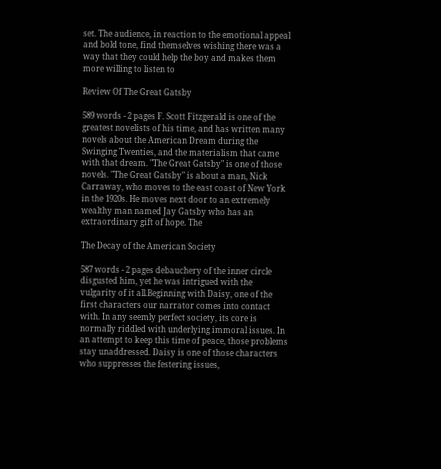set. The audience, in reaction to the emotional appeal and bold tone, find themselves wishing there was a way that they could help the boy and makes them more willing to listen to

Review Of The Great Gatsby

589 words - 2 pages F. Scott Fitzgerald is one of the greatest novelists of his time, and has written many novels about the American Dream during the Swinging Twenties, and the materialism that came with that dream. "The Great Gatsby" is one of those novels. "The Great Gatsby" is about a man, Nick Carraway, who moves to the east coast of New York in the 1920s. He moves next door to an extremely wealthy man named Jay Gatsby who has an extraordinary gift of hope. The

The Decay of the American Society

587 words - 2 pages debauchery of the inner circle disgusted him, yet he was intrigued with the vulgarity of it all.Beginning with Daisy, one of the first characters our narrator comes into contact with. In any seemly perfect society, its core is normally riddled with underlying immoral issues. In an attempt to keep this time of peace, those problems stay unaddressed. Daisy is one of those characters who suppresses the festering issues,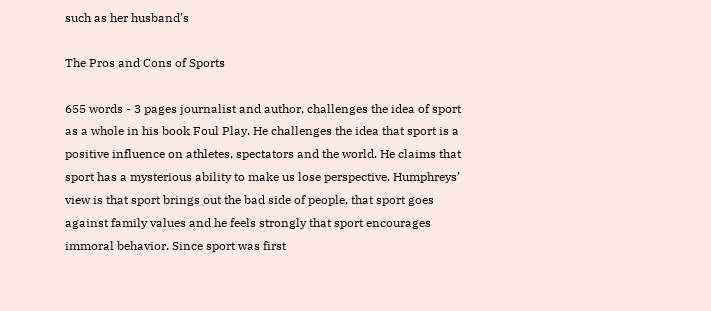such as her husband's

The Pros and Cons of Sports

655 words - 3 pages journalist and author, challenges the idea of sport as a whole in his book Foul Play. He challenges the idea that sport is a positive influence on athletes, spectators and the world. He claims that sport has a mysterious ability to make us lose perspective. Humphreys’ view is that sport brings out the bad side of people, that sport goes against family values and he feels strongly that sport encourages immoral behavior. Since sport was first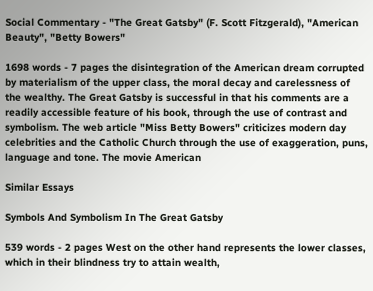Social Commentary - "The Great Gatsby" (F. Scott Fitzgerald), "American Beauty", "Betty Bowers"

1698 words - 7 pages the disintegration of the American dream corrupted by materialism of the upper class, the moral decay and carelessness of the wealthy. The Great Gatsby is successful in that his comments are a readily accessible feature of his book, through the use of contrast and symbolism. The web article "Miss Betty Bowers" criticizes modern day celebrities and the Catholic Church through the use of exaggeration, puns, language and tone. The movie American

Similar Essays

Symbols And Symbolism In The Great Gatsby

539 words - 2 pages West on the other hand represents the lower classes, which in their blindness try to attain wealth,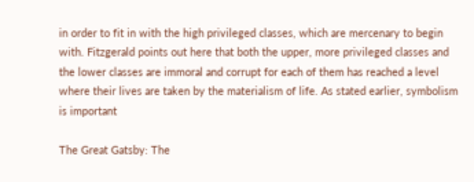in order to fit in with the high privileged classes, which are mercenary to begin with. Fitzgerald points out here that both the upper, more privileged classes and the lower classes are immoral and corrupt for each of them has reached a level where their lives are taken by the materialism of life. As stated earlier, symbolism is important

The Great Gatsby: The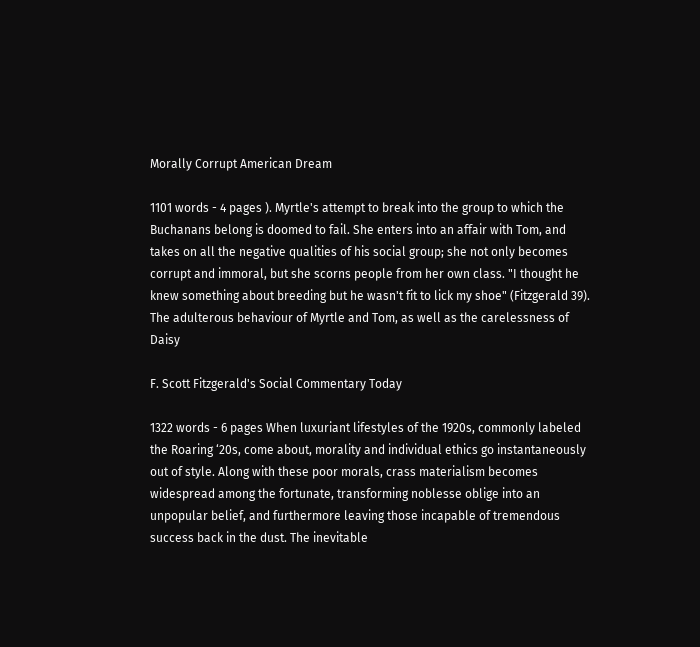Morally Corrupt American Dream

1101 words - 4 pages ). Myrtle's attempt to break into the group to which the Buchanans belong is doomed to fail. She enters into an affair with Tom, and takes on all the negative qualities of his social group; she not only becomes corrupt and immoral, but she scorns people from her own class. "I thought he knew something about breeding but he wasn't fit to lick my shoe" (Fitzgerald 39). The adulterous behaviour of Myrtle and Tom, as well as the carelessness of Daisy

F. Scott Fitzgerald's Social Commentary Today

1322 words - 6 pages When luxuriant lifestyles of the 1920s, commonly labeled the Roaring ‘20s, come about, morality and individual ethics go instantaneously out of style. Along with these poor morals, crass materialism becomes widespread among the fortunate, transforming noblesse oblige into an unpopular belief, and furthermore leaving those incapable of tremendous success back in the dust. The inevitable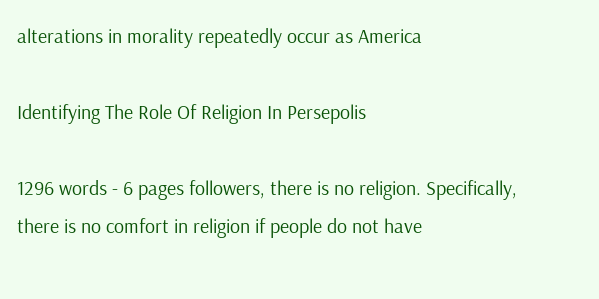alterations in morality repeatedly occur as America

Identifying The Role Of Religion In Persepolis

1296 words - 6 pages followers, there is no religion. Specifically, there is no comfort in religion if people do not have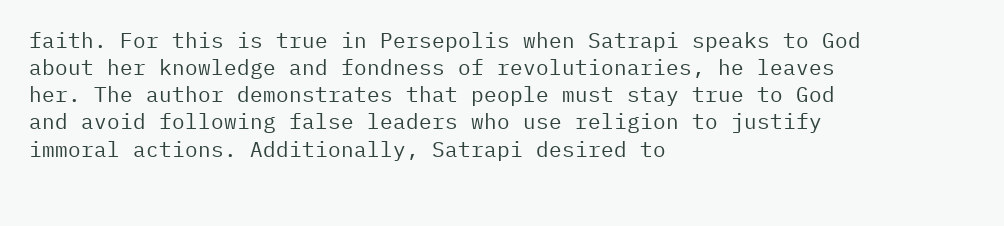faith. For this is true in Persepolis when Satrapi speaks to God about her knowledge and fondness of revolutionaries, he leaves her. The author demonstrates that people must stay true to God and avoid following false leaders who use religion to justify immoral actions. Additionally, Satrapi desired to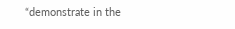“demonstrate in the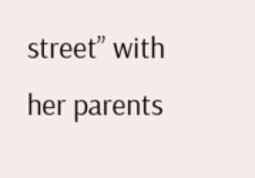street” with her parents